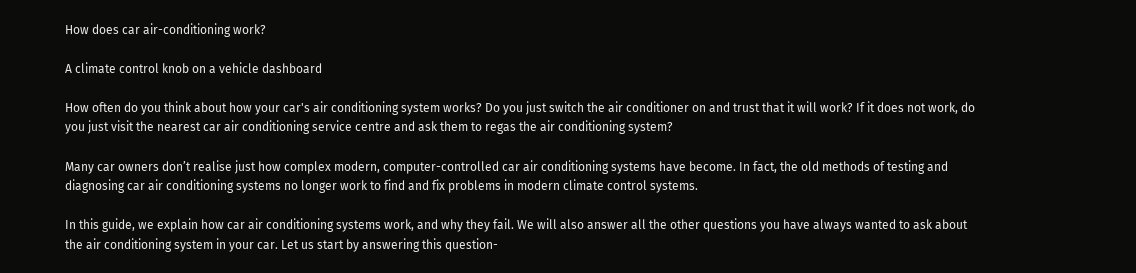How does car air-conditioning work?

A climate control knob on a vehicle dashboard

How often do you think about how your car's air conditioning system works? Do you just switch the air conditioner on and trust that it will work? If it does not work, do you just visit the nearest car air conditioning service centre and ask them to regas the air conditioning system?

Many car owners don’t realise just how complex modern, computer-controlled car air conditioning systems have become. In fact, the old methods of testing and diagnosing car air conditioning systems no longer work to find and fix problems in modern climate control systems.

In this guide, we explain how car air conditioning systems work, and why they fail. We will also answer all the other questions you have always wanted to ask about the air conditioning system in your car. Let us start by answering this question-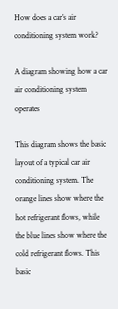How does a car’s air conditioning system work?

A diagram showing how a car air conditioning system operates

This diagram shows the basic layout of a typical car air conditioning system. The orange lines show where the hot refrigerant flows, while the blue lines show where the cold refrigerant flows. This basic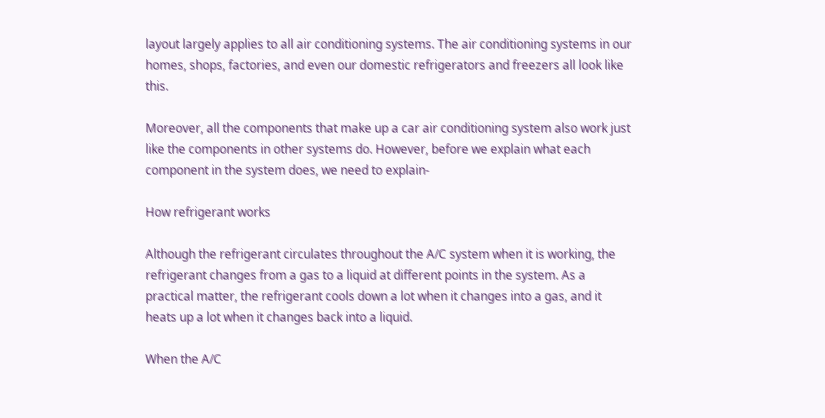layout largely applies to all air conditioning systems. The air conditioning systems in our homes, shops, factories, and even our domestic refrigerators and freezers all look like this.

Moreover, all the components that make up a car air conditioning system also work just like the components in other systems do. However, before we explain what each component in the system does, we need to explain-

How refrigerant works

Although the refrigerant circulates throughout the A/C system when it is working, the refrigerant changes from a gas to a liquid at different points in the system. As a practical matter, the refrigerant cools down a lot when it changes into a gas, and it heats up a lot when it changes back into a liquid.

When the A/C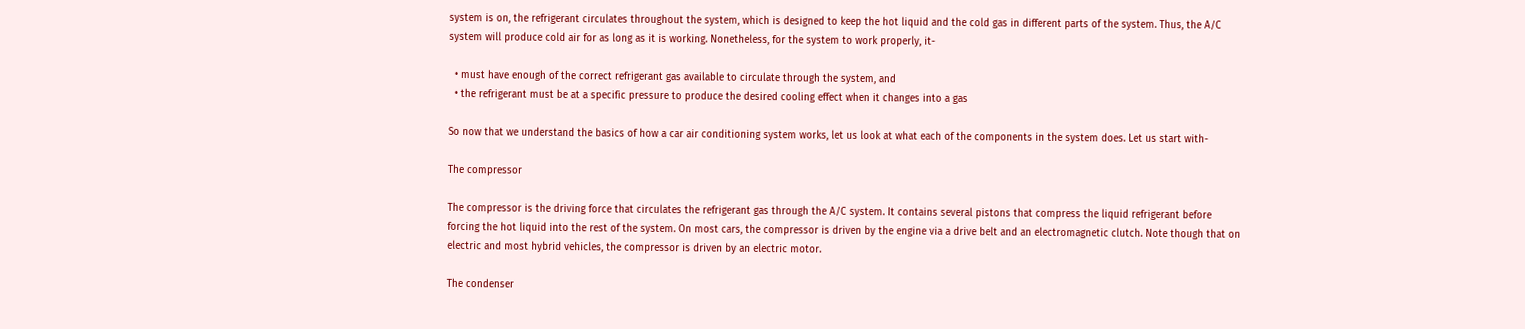system is on, the refrigerant circulates throughout the system, which is designed to keep the hot liquid and the cold gas in different parts of the system. Thus, the A/C system will produce cold air for as long as it is working. Nonetheless, for the system to work properly, it-

  • must have enough of the correct refrigerant gas available to circulate through the system, and
  • the refrigerant must be at a specific pressure to produce the desired cooling effect when it changes into a gas

So now that we understand the basics of how a car air conditioning system works, let us look at what each of the components in the system does. Let us start with-

The compressor

The compressor is the driving force that circulates the refrigerant gas through the A/C system. It contains several pistons that compress the liquid refrigerant before forcing the hot liquid into the rest of the system. On most cars, the compressor is driven by the engine via a drive belt and an electromagnetic clutch. Note though that on electric and most hybrid vehicles, the compressor is driven by an electric motor.

The condenser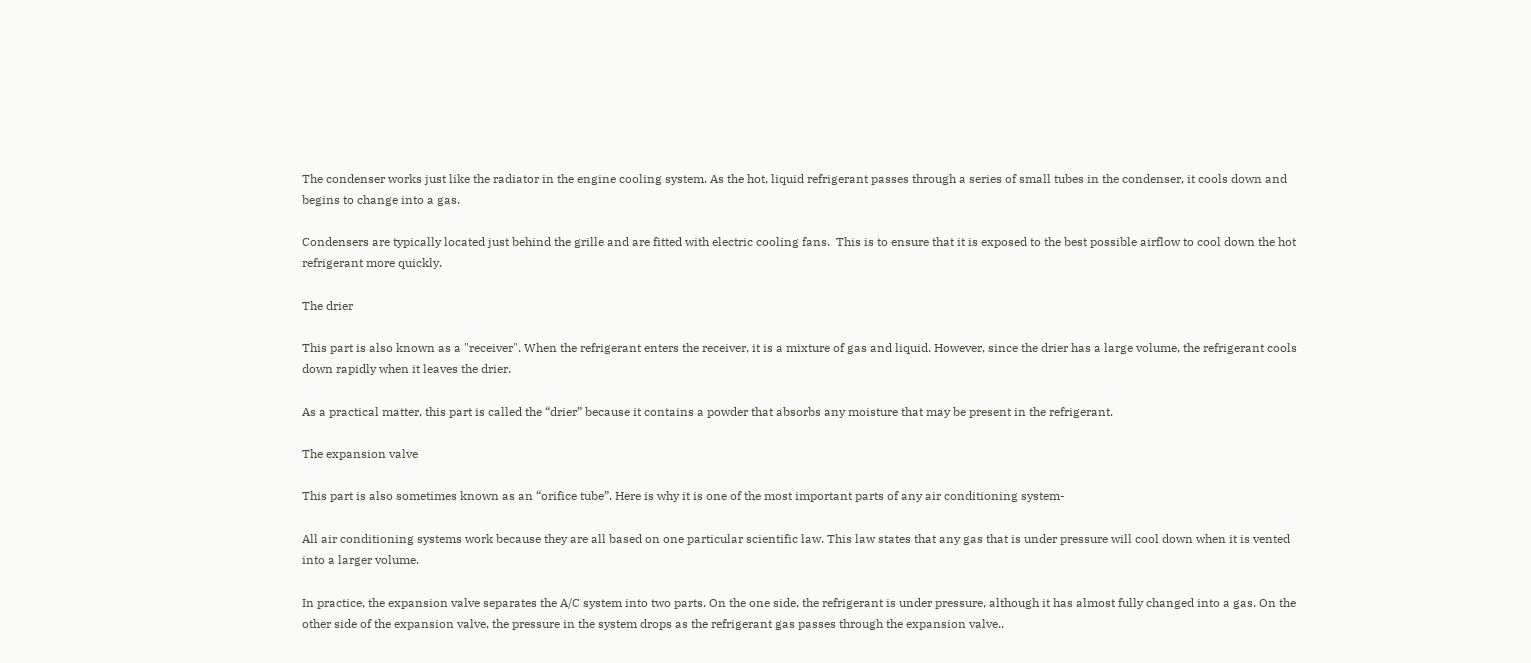The condenser works just like the radiator in the engine cooling system. As the hot, liquid refrigerant passes through a series of small tubes in the condenser, it cools down and begins to change into a gas.

Condensers are typically located just behind the grille and are fitted with electric cooling fans.  This is to ensure that it is exposed to the best possible airflow to cool down the hot refrigerant more quickly.

The drier

This part is also known as a "receiver". When the refrigerant enters the receiver, it is a mixture of gas and liquid. However, since the drier has a large volume, the refrigerant cools down rapidly when it leaves the drier.

As a practical matter, this part is called the “drier” because it contains a powder that absorbs any moisture that may be present in the refrigerant.

The expansion valve

This part is also sometimes known as an “orifice tube”. Here is why it is one of the most important parts of any air conditioning system-

All air conditioning systems work because they are all based on one particular scientific law. This law states that any gas that is under pressure will cool down when it is vented into a larger volume.

In practice, the expansion valve separates the A/C system into two parts. On the one side, the refrigerant is under pressure, although it has almost fully changed into a gas. On the other side of the expansion valve, the pressure in the system drops as the refrigerant gas passes through the expansion valve..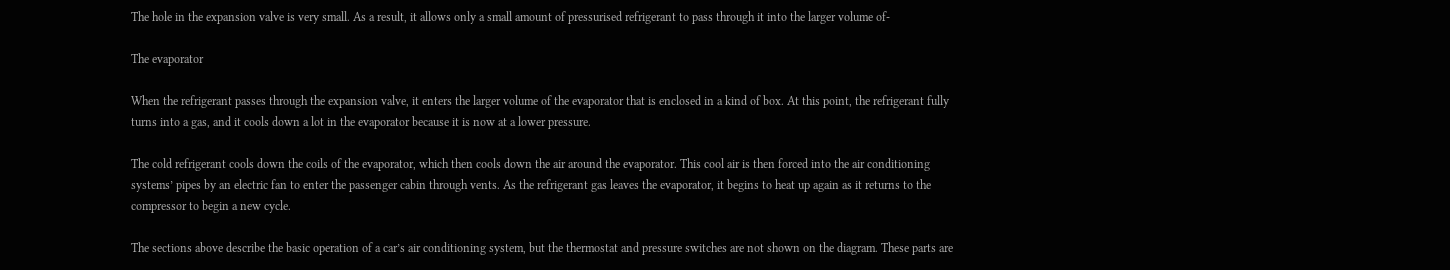The hole in the expansion valve is very small. As a result, it allows only a small amount of pressurised refrigerant to pass through it into the larger volume of-

The evaporator

When the refrigerant passes through the expansion valve, it enters the larger volume of the evaporator that is enclosed in a kind of box. At this point, the refrigerant fully turns into a gas, and it cools down a lot in the evaporator because it is now at a lower pressure.

The cold refrigerant cools down the coils of the evaporator, which then cools down the air around the evaporator. This cool air is then forced into the air conditioning systems’ pipes by an electric fan to enter the passenger cabin through vents. As the refrigerant gas leaves the evaporator, it begins to heat up again as it returns to the compressor to begin a new cycle.

The sections above describe the basic operation of a car’s air conditioning system, but the thermostat and pressure switches are not shown on the diagram. These parts are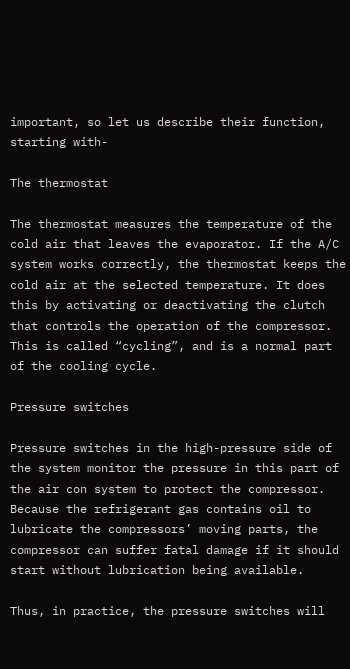important, so let us describe their function, starting with-

The thermostat

The thermostat measures the temperature of the cold air that leaves the evaporator. If the A/C system works correctly, the thermostat keeps the cold air at the selected temperature. It does this by activating or deactivating the clutch that controls the operation of the compressor. This is called “cycling”, and is a normal part of the cooling cycle.

Pressure switches

Pressure switches in the high-pressure side of the system monitor the pressure in this part of the air con system to protect the compressor. Because the refrigerant gas contains oil to lubricate the compressors’ moving parts, the compressor can suffer fatal damage if it should start without lubrication being available.

Thus, in practice, the pressure switches will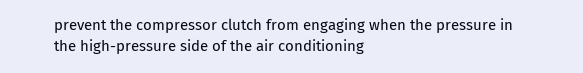prevent the compressor clutch from engaging when the pressure in the high-pressure side of the air conditioning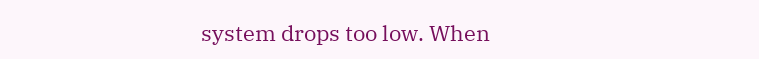system drops too low. When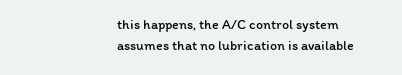this happens, the A/C control system assumes that no lubrication is available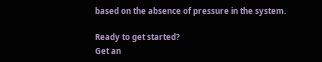based on the absence of pressure in the system.

Ready to get started?
Get an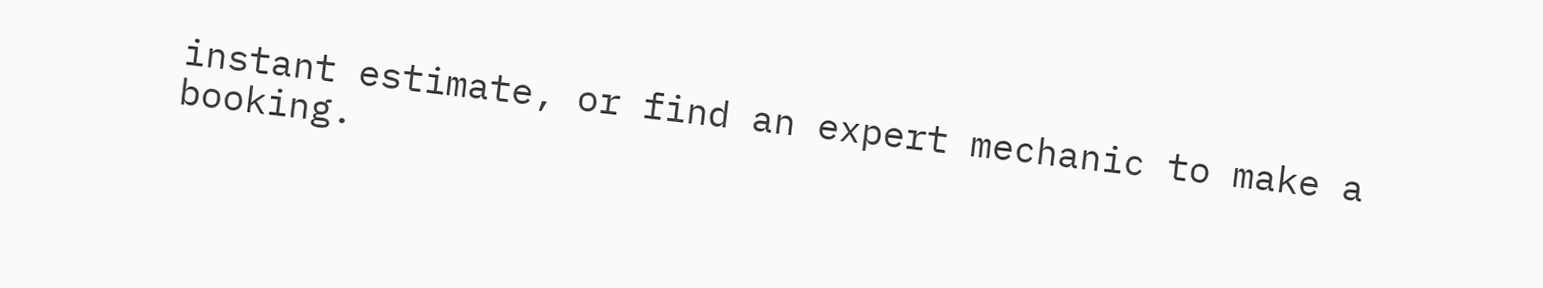instant estimate, or find an expert mechanic to make a booking.